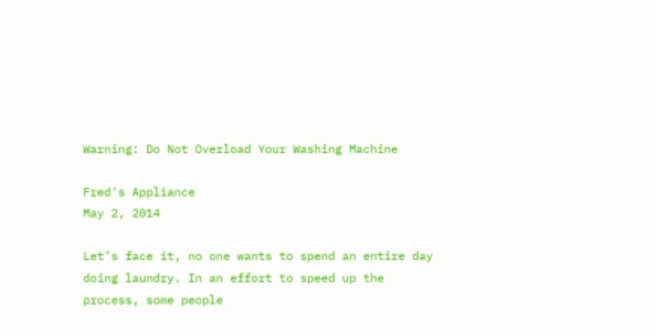Warning: Do Not Overload Your Washing Machine

Fred's Appliance
May 2, 2014

Let’s face it, no one wants to spend an entire day doing laundry. In an effort to speed up the process, some people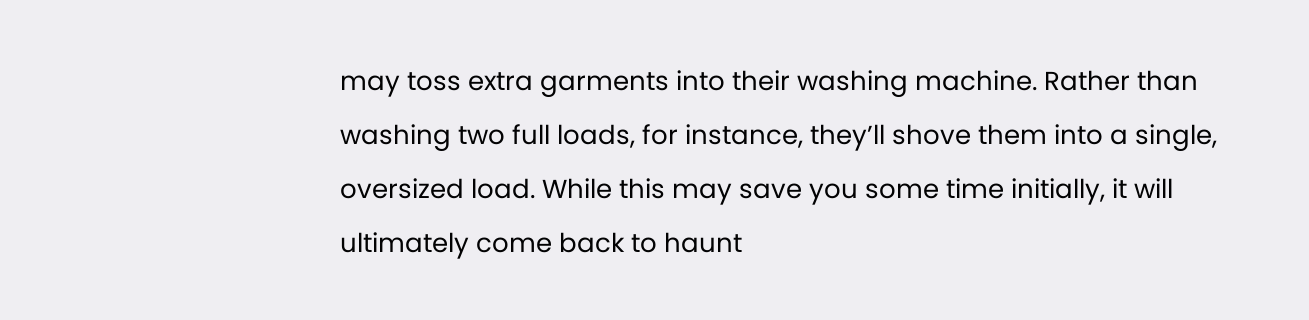may toss extra garments into their washing machine. Rather than washing two full loads, for instance, they’ll shove them into a single, oversized load. While this may save you some time initially, it will ultimately come back to haunt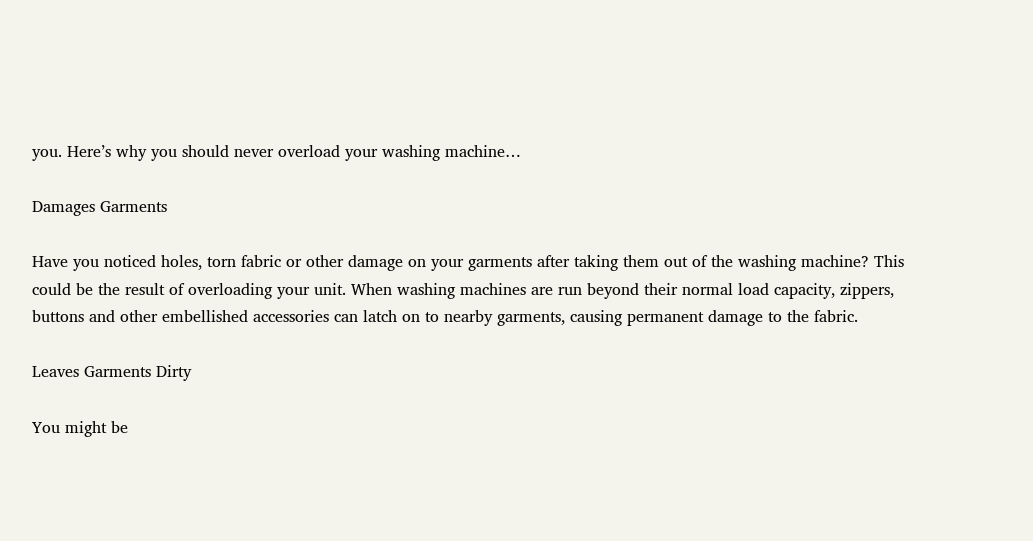you. Here’s why you should never overload your washing machine…

Damages Garments

Have you noticed holes, torn fabric or other damage on your garments after taking them out of the washing machine? This could be the result of overloading your unit. When washing machines are run beyond their normal load capacity, zippers, buttons and other embellished accessories can latch on to nearby garments, causing permanent damage to the fabric.

Leaves Garments Dirty

You might be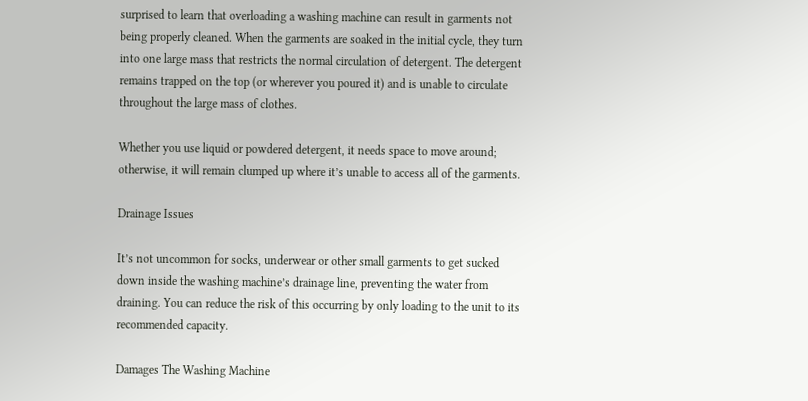surprised to learn that overloading a washing machine can result in garments not being properly cleaned. When the garments are soaked in the initial cycle, they turn into one large mass that restricts the normal circulation of detergent. The detergent remains trapped on the top (or wherever you poured it) and is unable to circulate throughout the large mass of clothes.

Whether you use liquid or powdered detergent, it needs space to move around; otherwise, it will remain clumped up where it’s unable to access all of the garments.

Drainage Issues

It’s not uncommon for socks, underwear or other small garments to get sucked down inside the washing machine’s drainage line, preventing the water from draining. You can reduce the risk of this occurring by only loading to the unit to its recommended capacity.

Damages The Washing Machine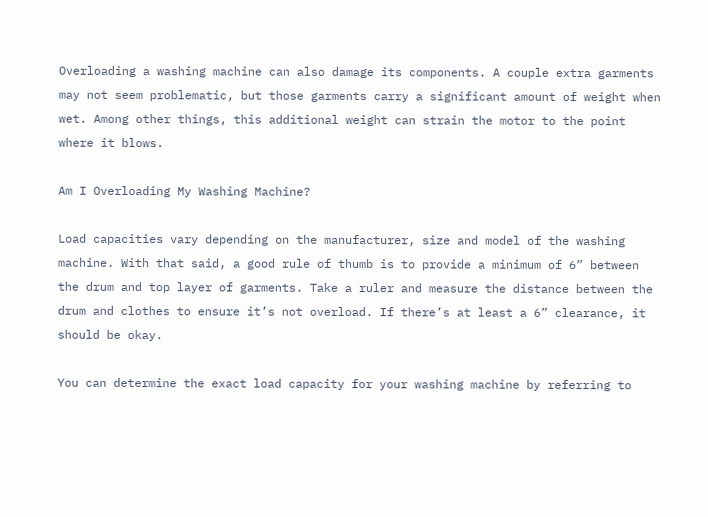Overloading a washing machine can also damage its components. A couple extra garments may not seem problematic, but those garments carry a significant amount of weight when wet. Among other things, this additional weight can strain the motor to the point where it blows.

Am I Overloading My Washing Machine?

Load capacities vary depending on the manufacturer, size and model of the washing machine. With that said, a good rule of thumb is to provide a minimum of 6” between the drum and top layer of garments. Take a ruler and measure the distance between the drum and clothes to ensure it’s not overload. If there’s at least a 6” clearance, it should be okay.

You can determine the exact load capacity for your washing machine by referring to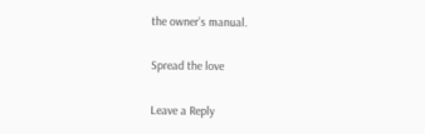the owner’s manual.

Spread the love

Leave a Reply